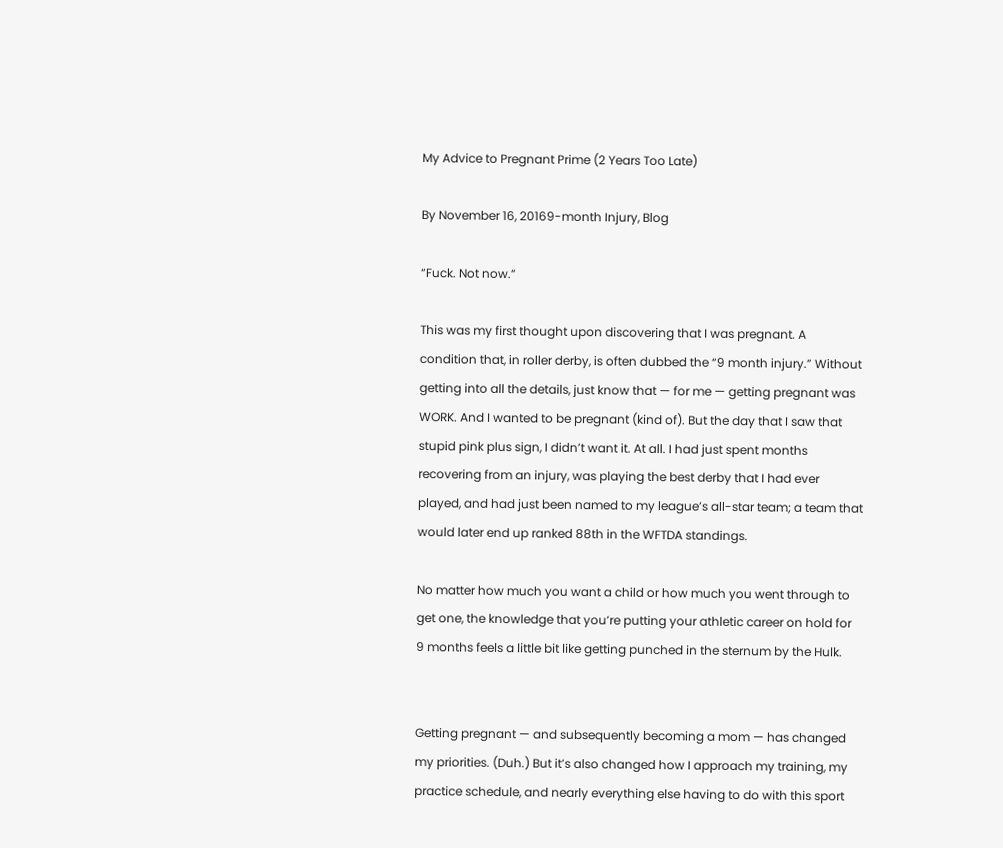My Advice to Pregnant Prime (2 Years Too Late)

By November 16, 20169-month Injury, Blog

“Fuck. Not now.”

This was my first thought upon discovering that I was pregnant. A condition that, in roller derby, is often dubbed the “9 month injury.” Without getting into all the details, just know that — for me — getting pregnant was WORK. And I wanted to be pregnant (kind of). But the day that I saw that stupid pink plus sign, I didn’t want it. At all. I had just spent months recovering from an injury, was playing the best derby that I had ever played, and had just been named to my league’s all-star team; a team that would later end up ranked 88th in the WFTDA standings.

No matter how much you want a child or how much you went through to get one, the knowledge that you’re putting your athletic career on hold for 9 months feels a little bit like getting punched in the sternum by the Hulk.


Getting pregnant — and subsequently becoming a mom — has changed my priorities. (Duh.) But it’s also changed how I approach my training, my practice schedule, and nearly everything else having to do with this sport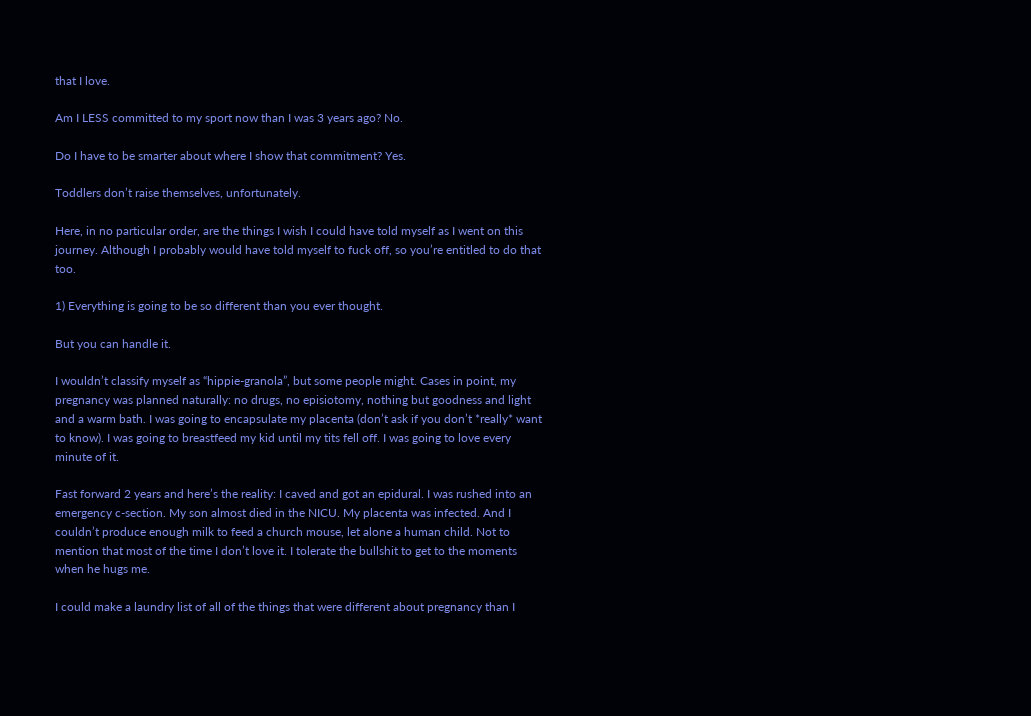that I love.

Am I LESS committed to my sport now than I was 3 years ago? No.

Do I have to be smarter about where I show that commitment? Yes.

Toddlers don’t raise themselves, unfortunately.

Here, in no particular order, are the things I wish I could have told myself as I went on this journey. Although I probably would have told myself to fuck off, so you’re entitled to do that too.

1) Everything is going to be so different than you ever thought.

But you can handle it.

I wouldn’t classify myself as “hippie-granola”, but some people might. Cases in point, my pregnancy was planned naturally: no drugs, no episiotomy, nothing but goodness and light and a warm bath. I was going to encapsulate my placenta (don’t ask if you don’t *really* want to know). I was going to breastfeed my kid until my tits fell off. I was going to love every minute of it.

Fast forward 2 years and here’s the reality: I caved and got an epidural. I was rushed into an emergency c-section. My son almost died in the NICU. My placenta was infected. And I couldn’t produce enough milk to feed a church mouse, let alone a human child. Not to mention that most of the time I don’t love it. I tolerate the bullshit to get to the moments when he hugs me.

I could make a laundry list of all of the things that were different about pregnancy than I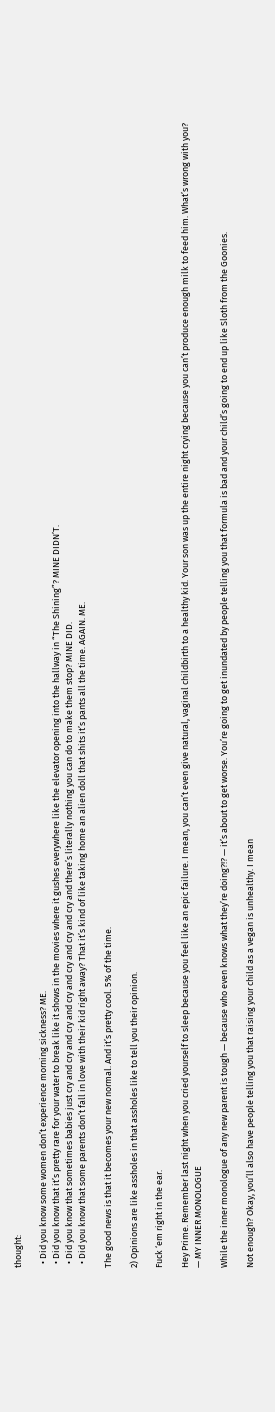thought:

  • Did you know some women don’t experience morning sickness? ME.
  • Did you know that it’s pretty rare for your water to break like it shows in the movies where it gushes everywhere like the elevator opening into the hallway in “The Shining”? MINE DIDN’T.
  • Did you know that sometimes babies just cry and cry and cry and cry and cry and cry and cry and there’s literally nothing you can do to make them stop? MINE DID.
  • Did you know that some parents don’t fall in love with their kid right away? That it’s kind of like taking home an alien doll that shits it’s pants all the time. AGAIN. ME.

The good news is that it becomes your new normal. And it’s pretty cool. 5% of the time.

2) Opinions are like assholes in that assholes like to tell you their opinion.

Fuck ‘em right in the ear.

Hey Prime. Remember last night when you cried yourself to sleep because you feel like an epic failure. I mean, you can’t even give natural, vaginal childbirth to a healthy kid. Your son was up the entire night crying because you can’t produce enough milk to feed him. What’s wrong with you? — MY INNER MONOLOGUE

While the inner monologue of any new parent is tough — because who even knows what they’re doing?!? — it’s about to get worse. You’re going to get inundated by people telling you that formula is bad and your child’s going to end up like Sloth from the Goonies.

Not enough? Okay, you’ll also have people telling you that raising your child as a vegan is unhealthy. I mean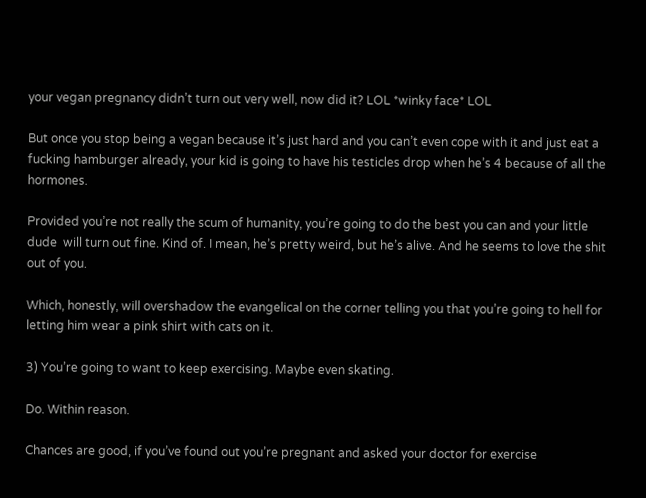your vegan pregnancy didn’t turn out very well, now did it? LOL *winky face* LOL

But once you stop being a vegan because it’s just hard and you can’t even cope with it and just eat a fucking hamburger already, your kid is going to have his testicles drop when he’s 4 because of all the hormones.

Provided you’re not really the scum of humanity, you’re going to do the best you can and your little dude  will turn out fine. Kind of. I mean, he’s pretty weird, but he’s alive. And he seems to love the shit out of you.

Which, honestly, will overshadow the evangelical on the corner telling you that you’re going to hell for letting him wear a pink shirt with cats on it.

3) You’re going to want to keep exercising. Maybe even skating.

Do. Within reason.

Chances are good, if you’ve found out you’re pregnant and asked your doctor for exercise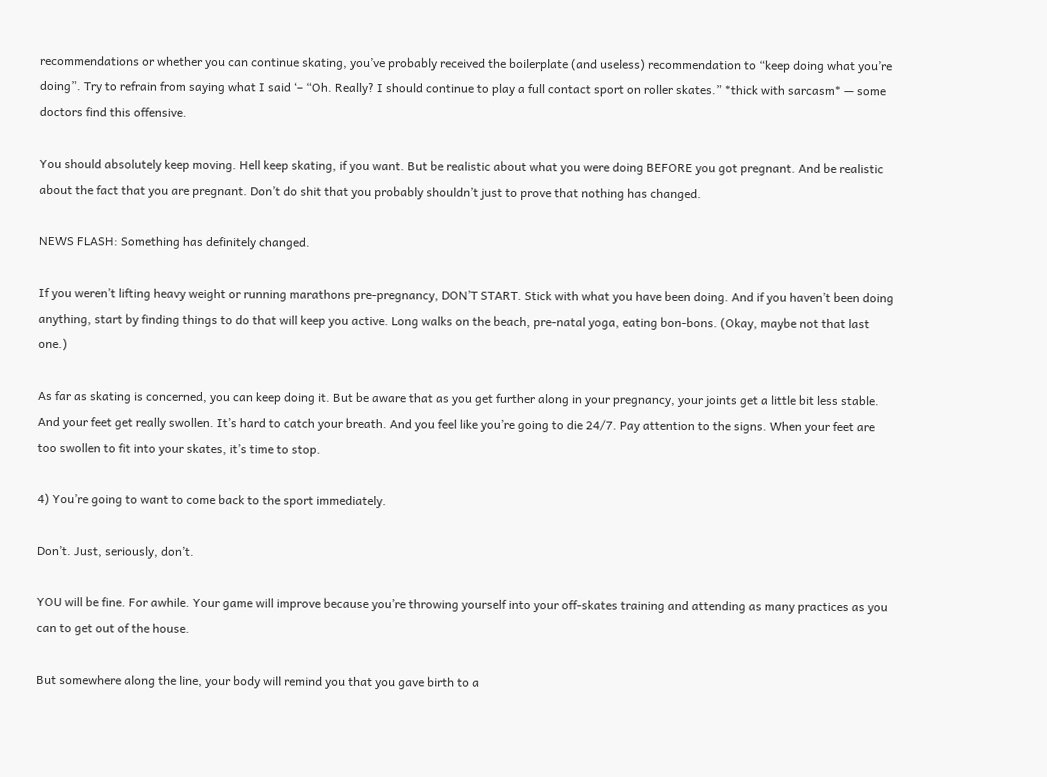recommendations or whether you can continue skating, you’ve probably received the boilerplate (and useless) recommendation to “keep doing what you’re doing”. Try to refrain from saying what I said ‘– “Oh. Really? I should continue to play a full contact sport on roller skates.” *thick with sarcasm* — some doctors find this offensive.

You should absolutely keep moving. Hell keep skating, if you want. But be realistic about what you were doing BEFORE you got pregnant. And be realistic about the fact that you are pregnant. Don’t do shit that you probably shouldn’t just to prove that nothing has changed.

NEWS FLASH: Something has definitely changed.

If you weren’t lifting heavy weight or running marathons pre-pregnancy, DON’T START. Stick with what you have been doing. And if you haven’t been doing anything, start by finding things to do that will keep you active. Long walks on the beach, pre-natal yoga, eating bon-bons. (Okay, maybe not that last one.)

As far as skating is concerned, you can keep doing it. But be aware that as you get further along in your pregnancy, your joints get a little bit less stable. And your feet get really swollen. It’s hard to catch your breath. And you feel like you’re going to die 24/7. Pay attention to the signs. When your feet are too swollen to fit into your skates, it’s time to stop.

4) You’re going to want to come back to the sport immediately.

Don’t. Just, seriously, don’t.

YOU will be fine. For awhile. Your game will improve because you’re throwing yourself into your off-skates training and attending as many practices as you can to get out of the house.

But somewhere along the line, your body will remind you that you gave birth to a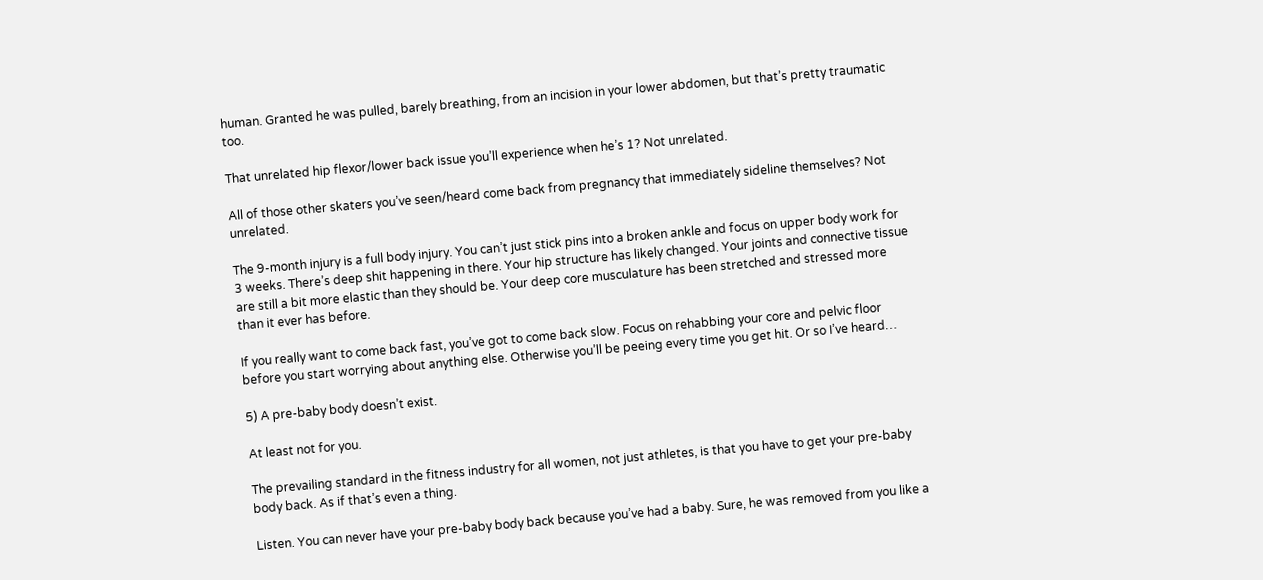human. Granted he was pulled, barely breathing, from an incision in your lower abdomen, but that’s pretty traumatic too.

That unrelated hip flexor/lower back issue you’ll experience when he’s 1? Not unrelated.

All of those other skaters you’ve seen/heard come back from pregnancy that immediately sideline themselves? Not unrelated.

The 9-month injury is a full body injury. You can’t just stick pins into a broken ankle and focus on upper body work for 3 weeks. There’s deep shit happening in there. Your hip structure has likely changed. Your joints and connective tissue are still a bit more elastic than they should be. Your deep core musculature has been stretched and stressed more than it ever has before.

If you really want to come back fast, you’ve got to come back slow. Focus on rehabbing your core and pelvic floor before you start worrying about anything else. Otherwise you’ll be peeing every time you get hit. Or so I’ve heard…

5) A pre-baby body doesn’t exist.

At least not for you.

The prevailing standard in the fitness industry for all women, not just athletes, is that you have to get your pre-baby body back. As if that’s even a thing.

Listen. You can never have your pre-baby body back because you’ve had a baby. Sure, he was removed from you like a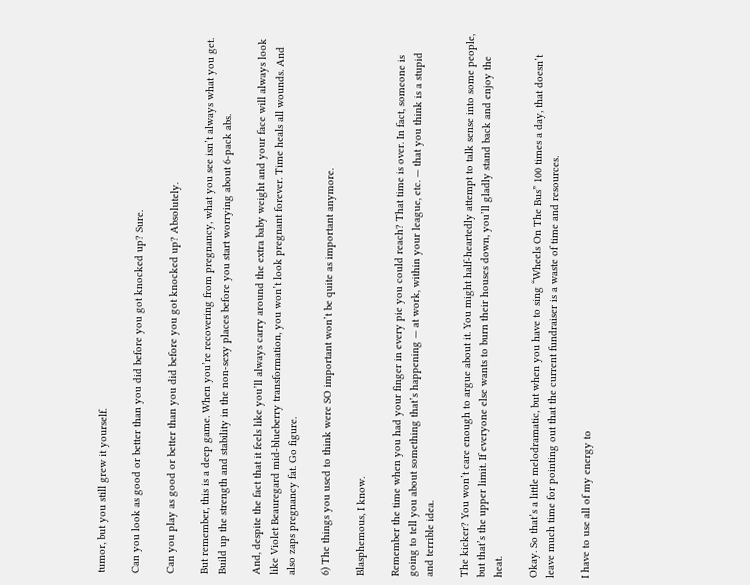tumor, but you still grew it yourself.

Can you look as good or better than you did before you got knocked up? Sure.

Can you play as good or better than you did before you got knocked up? Absolutely.

But remember, this is a deep game. When you’re recovering from pregnancy, what you see isn’t always what you get. Build up the strength and stability in the non-sexy places before you start worrying about 6-pack abs.

And, despite the fact that it feels like you’ll always carry around the extra baby weight and your face will always look like Violet Beauregard mid-blueberry transformation, you won’t look pregnant forever. Time heals all wounds. And also zaps pregnancy fat. Go figure.

6) The things you used to think were SO important won’t be quite as important anymore.

Blasphemous, I know.

Remember the time when you had your finger in every pie you could reach? That time is over. In fact, someone is going to tell you about something that’s happening — at work, within your league, etc. — that you think is a stupid and terrible idea.

The kicker? You won’t care enough to argue about it. You might half-heartedly attempt to talk sense into some people, but that’s the upper limit. If everyone else wants to burn their houses down, you’ll gladly stand back and enjoy the heat.

Okay. So that’s a little melodramatic, but when you have to sing “Wheels On The Bus” 100 times a day, that doesn’t leave much time for pointing out that the current fundraiser is a waste of time and resources.

I have to use all of my energy to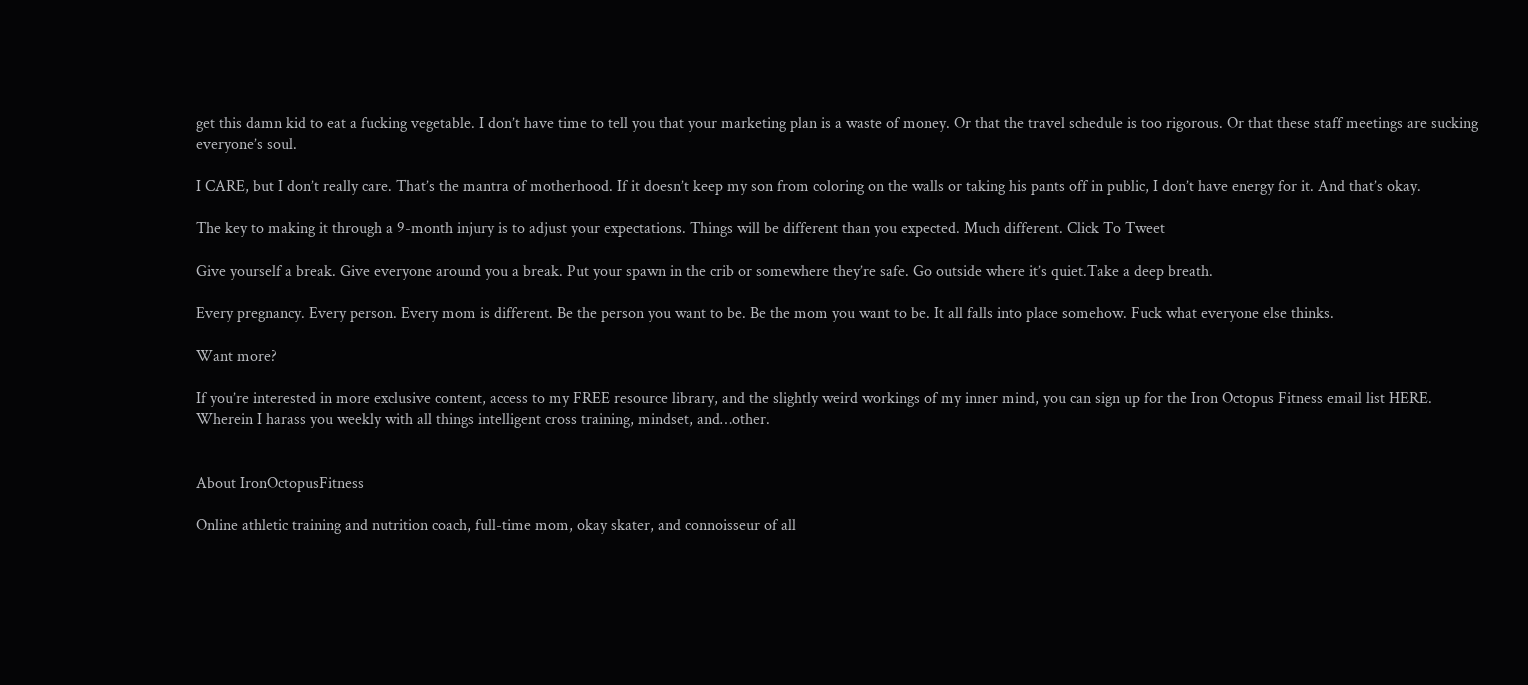get this damn kid to eat a fucking vegetable. I don’t have time to tell you that your marketing plan is a waste of money. Or that the travel schedule is too rigorous. Or that these staff meetings are sucking everyone’s soul.

I CARE, but I don’t really care. That’s the mantra of motherhood. If it doesn’t keep my son from coloring on the walls or taking his pants off in public, I don’t have energy for it. And that’s okay.

The key to making it through a 9-month injury is to adjust your expectations. Things will be different than you expected. Much different. Click To Tweet

Give yourself a break. Give everyone around you a break. Put your spawn in the crib or somewhere they’re safe. Go outside where it’s quiet.Take a deep breath.

Every pregnancy. Every person. Every mom is different. Be the person you want to be. Be the mom you want to be. It all falls into place somehow. Fuck what everyone else thinks.

Want more?

If you’re interested in more exclusive content, access to my FREE resource library, and the slightly weird workings of my inner mind, you can sign up for the Iron Octopus Fitness email list HERE. Wherein I harass you weekly with all things intelligent cross training, mindset, and…other.


About IronOctopusFitness

Online athletic training and nutrition coach, full-time mom, okay skater, and connoisseur of all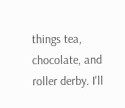things tea, chocolate, and roller derby. I'll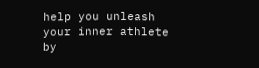help you unleash your inner athlete by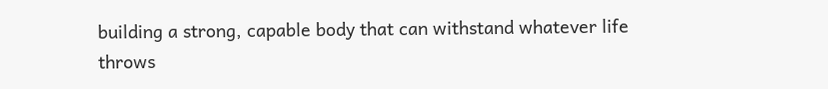building a strong, capable body that can withstand whatever life throws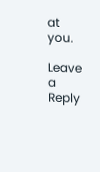at you.

Leave a Reply